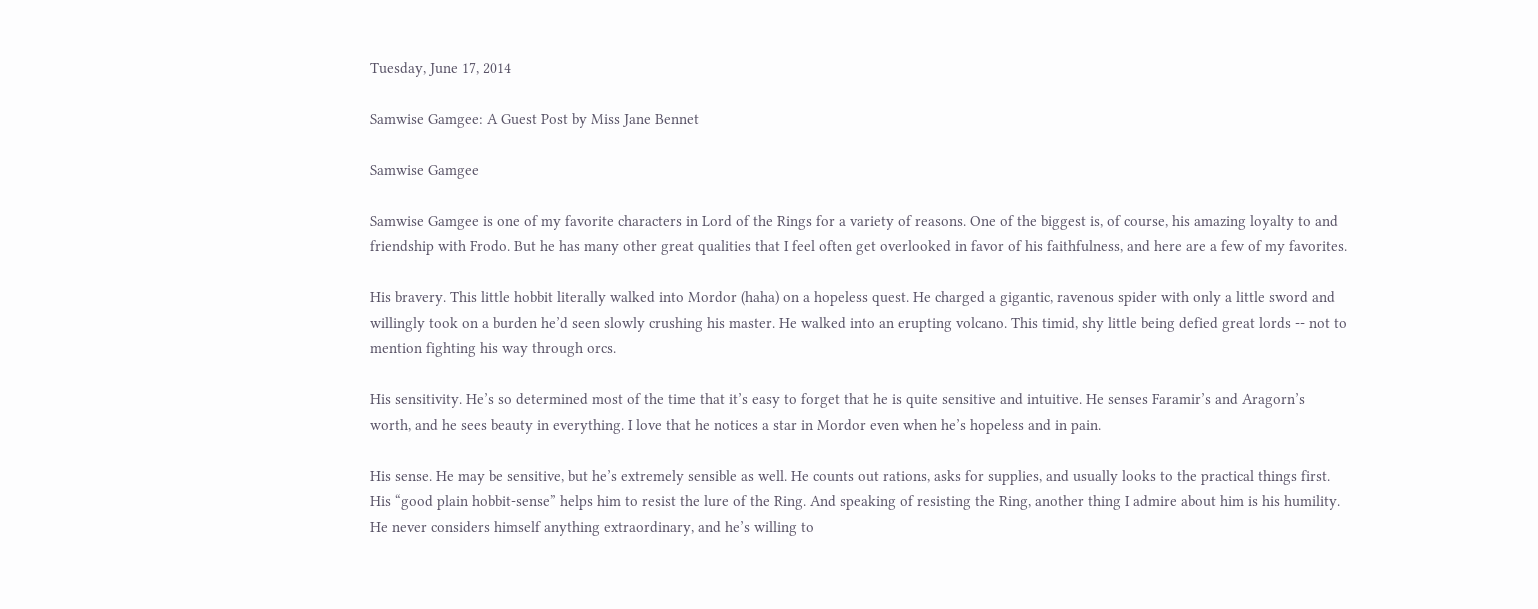Tuesday, June 17, 2014

Samwise Gamgee: A Guest Post by Miss Jane Bennet

Samwise Gamgee

Samwise Gamgee is one of my favorite characters in Lord of the Rings for a variety of reasons. One of the biggest is, of course, his amazing loyalty to and friendship with Frodo. But he has many other great qualities that I feel often get overlooked in favor of his faithfulness, and here are a few of my favorites.

His bravery. This little hobbit literally walked into Mordor (haha) on a hopeless quest. He charged a gigantic, ravenous spider with only a little sword and willingly took on a burden he’d seen slowly crushing his master. He walked into an erupting volcano. This timid, shy little being defied great lords -- not to mention fighting his way through orcs.

His sensitivity. He’s so determined most of the time that it’s easy to forget that he is quite sensitive and intuitive. He senses Faramir’s and Aragorn’s worth, and he sees beauty in everything. I love that he notices a star in Mordor even when he’s hopeless and in pain.

His sense. He may be sensitive, but he’s extremely sensible as well. He counts out rations, asks for supplies, and usually looks to the practical things first. His “good plain hobbit-sense” helps him to resist the lure of the Ring. And speaking of resisting the Ring, another thing I admire about him is his humility. He never considers himself anything extraordinary, and he’s willing to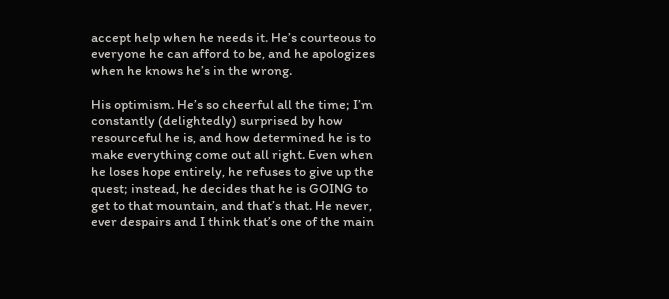accept help when he needs it. He’s courteous to everyone he can afford to be, and he apologizes when he knows he’s in the wrong.

His optimism. He’s so cheerful all the time; I’m constantly (delightedly) surprised by how resourceful he is, and how determined he is to make everything come out all right. Even when he loses hope entirely, he refuses to give up the quest; instead, he decides that he is GOING to get to that mountain, and that’s that. He never, ever despairs and I think that’s one of the main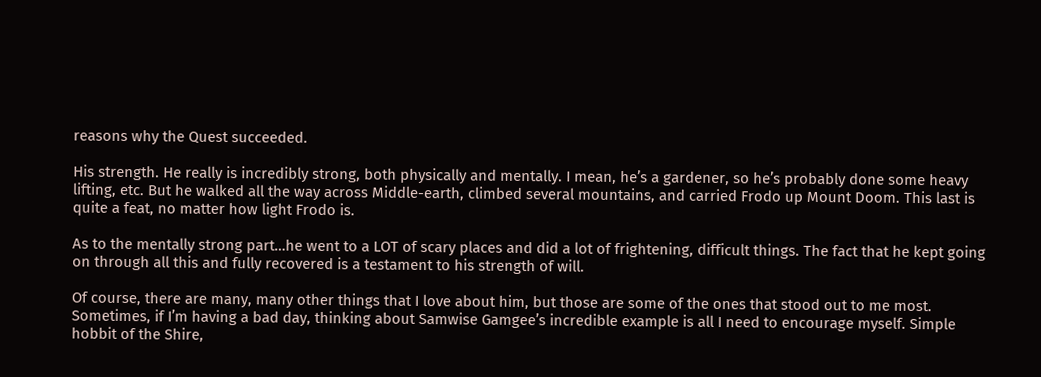reasons why the Quest succeeded.

His strength. He really is incredibly strong, both physically and mentally. I mean, he’s a gardener, so he’s probably done some heavy lifting, etc. But he walked all the way across Middle-earth, climbed several mountains, and carried Frodo up Mount Doom. This last is quite a feat, no matter how light Frodo is.

As to the mentally strong part…he went to a LOT of scary places and did a lot of frightening, difficult things. The fact that he kept going on through all this and fully recovered is a testament to his strength of will.

Of course, there are many, many other things that I love about him, but those are some of the ones that stood out to me most. Sometimes, if I’m having a bad day, thinking about Samwise Gamgee’s incredible example is all I need to encourage myself. Simple hobbit of the Shire,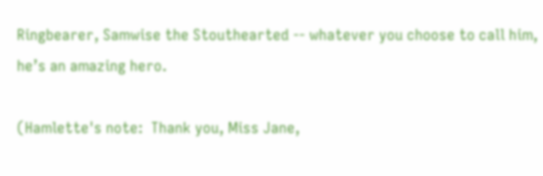Ringbearer, Samwise the Stouthearted -- whatever you choose to call him, he’s an amazing hero.

(Hamlette's note:  Thank you, Miss Jane,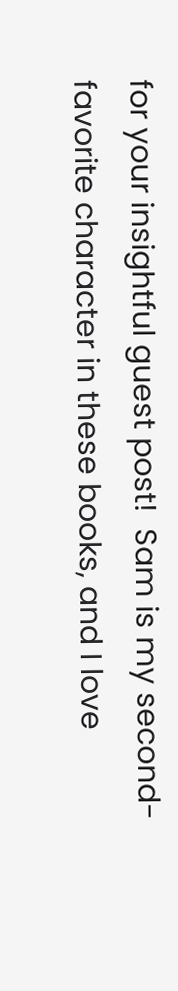for your insightful guest post!  Sam is my second-favorite character in these books, and I love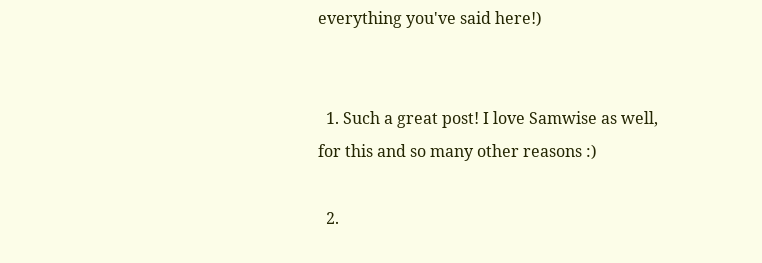everything you've said here!)


  1. Such a great post! I love Samwise as well, for this and so many other reasons :)

  2.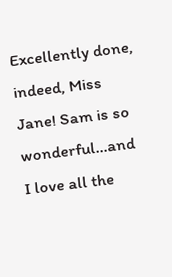Excellently done, indeed, Miss Jane! Sam is so wonderful...and I love all the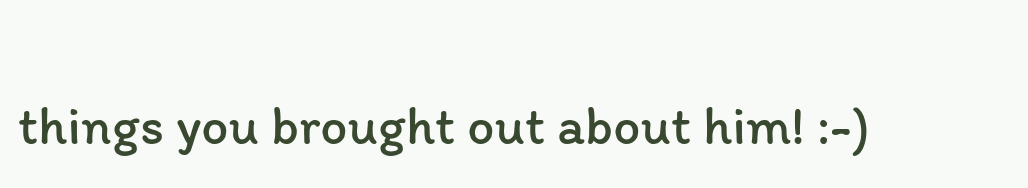things you brought out about him! :-)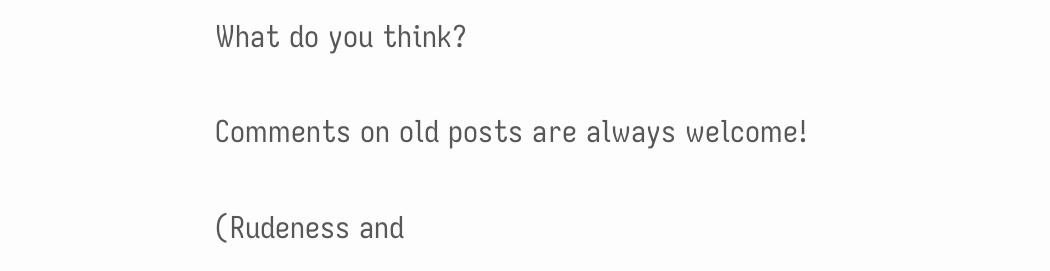What do you think?

Comments on old posts are always welcome!

(Rudeness and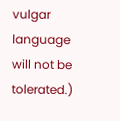vulgar language will not be tolerated.)